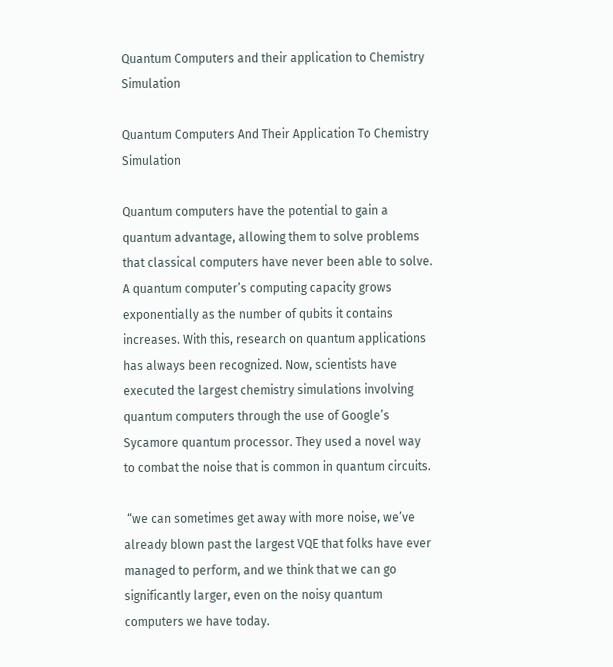Quantum Computers and their application to Chemistry Simulation

Quantum Computers And Their Application To Chemistry Simulation

Quantum computers have the potential to gain a quantum advantage, allowing them to solve problems that classical computers have never been able to solve. A quantum computer’s computing capacity grows exponentially as the number of qubits it contains increases. With this, research on quantum applications has always been recognized. Now, scientists have executed the largest chemistry simulations involving quantum computers through the use of Google’s Sycamore quantum processor. They used a novel way to combat the noise that is common in quantum circuits.

 “we can sometimes get away with more noise, we’ve already blown past the largest VQE that folks have ever managed to perform, and we think that we can go significantly larger, even on the noisy quantum computers we have today.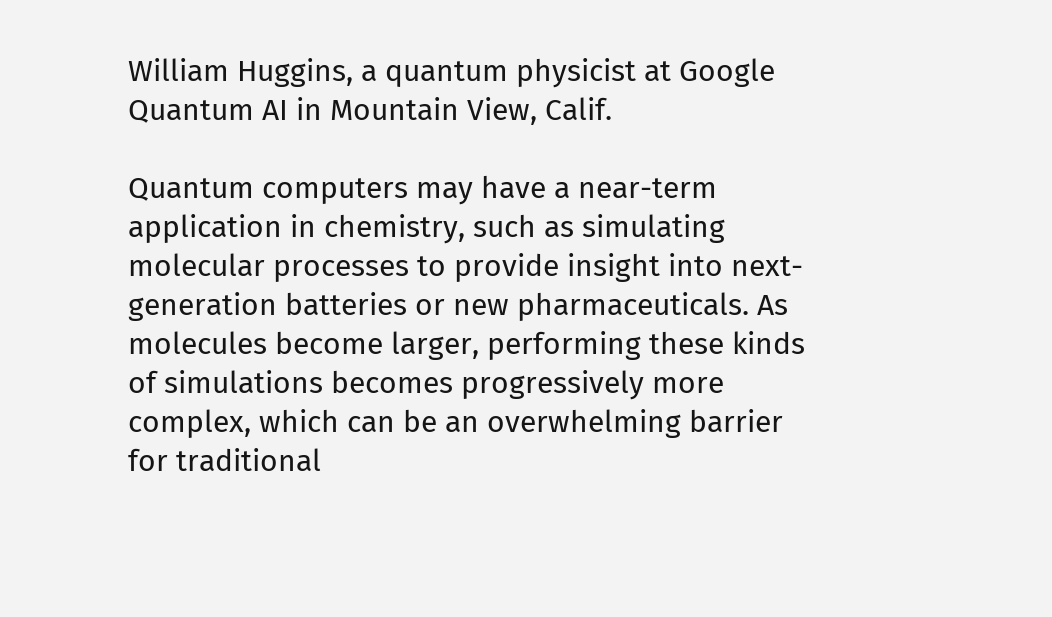William Huggins, a quantum physicist at Google Quantum AI in Mountain View, Calif.

Quantum computers may have a near-term application in chemistry, such as simulating molecular processes to provide insight into next-generation batteries or new pharmaceuticals. As molecules become larger, performing these kinds of simulations becomes progressively more complex, which can be an overwhelming barrier for traditional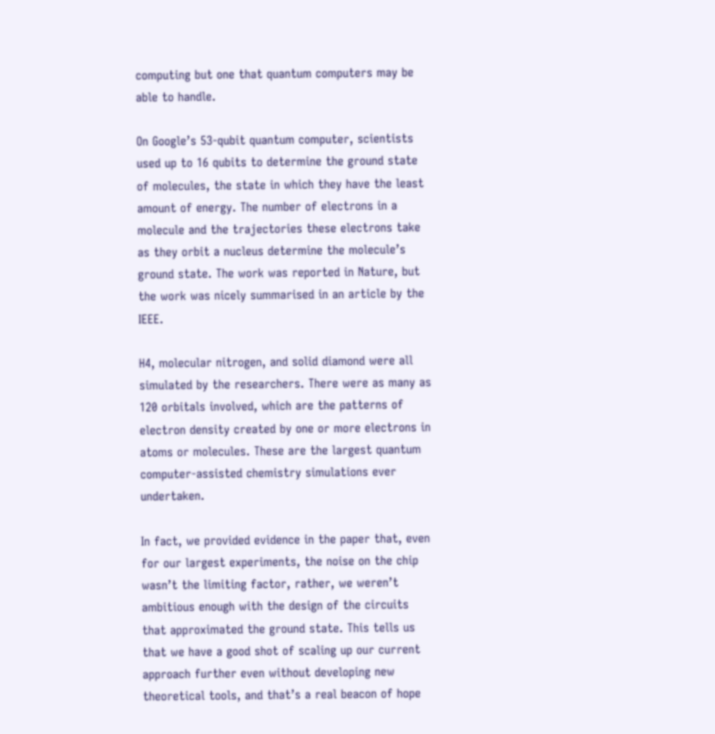computing but one that quantum computers may be able to handle.

On Google’s 53-qubit quantum computer, scientists used up to 16 qubits to determine the ground state of molecules, the state in which they have the least amount of energy. The number of electrons in a molecule and the trajectories these electrons take as they orbit a nucleus determine the molecule’s ground state. The work was reported in Nature, but the work was nicely summarised in an article by the IEEE.

H4, molecular nitrogen, and solid diamond were all simulated by the researchers. There were as many as 120 orbitals involved, which are the patterns of electron density created by one or more electrons in atoms or molecules. These are the largest quantum computer-assisted chemistry simulations ever undertaken.

In fact, we provided evidence in the paper that, even for our largest experiments, the noise on the chip wasn’t the limiting factor, rather, we weren’t ambitious enough with the design of the circuits that approximated the ground state. This tells us that we have a good shot of scaling up our current approach further even without developing new theoretical tools, and that’s a real beacon of hope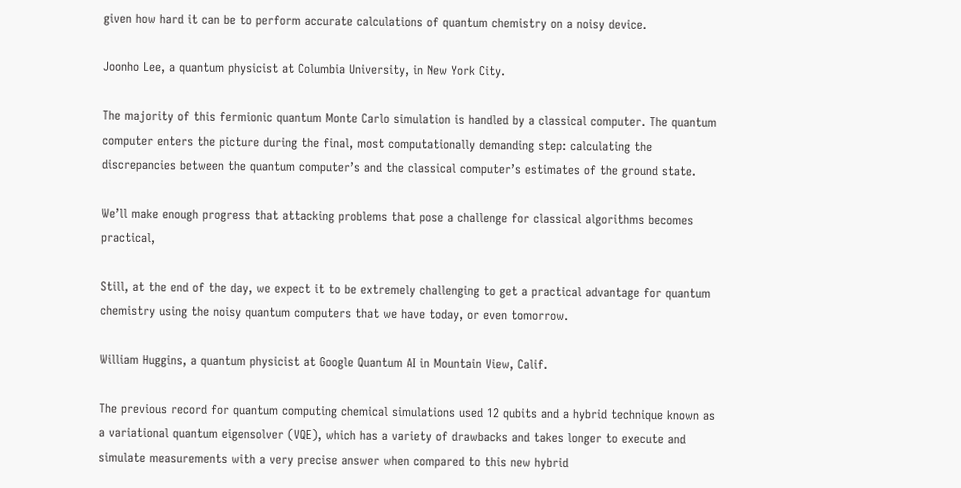given how hard it can be to perform accurate calculations of quantum chemistry on a noisy device.

Joonho Lee, a quantum physicist at Columbia University, in New York City.

The majority of this fermionic quantum Monte Carlo simulation is handled by a classical computer. The quantum computer enters the picture during the final, most computationally demanding step: calculating the discrepancies between the quantum computer’s and the classical computer’s estimates of the ground state.

We’ll make enough progress that attacking problems that pose a challenge for classical algorithms becomes practical,

Still, at the end of the day, we expect it to be extremely challenging to get a practical advantage for quantum chemistry using the noisy quantum computers that we have today, or even tomorrow.

William Huggins, a quantum physicist at Google Quantum AI in Mountain View, Calif.

The previous record for quantum computing chemical simulations used 12 qubits and a hybrid technique known as a variational quantum eigensolver (VQE), which has a variety of drawbacks and takes longer to execute and simulate measurements with a very precise answer when compared to this new hybrid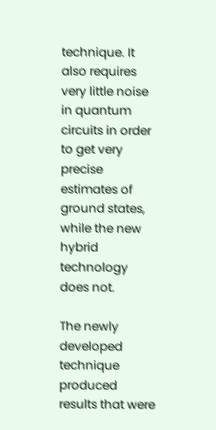technique. It also requires very little noise in quantum circuits in order to get very precise estimates of ground states, while the new hybrid technology does not.

The newly developed technique produced results that were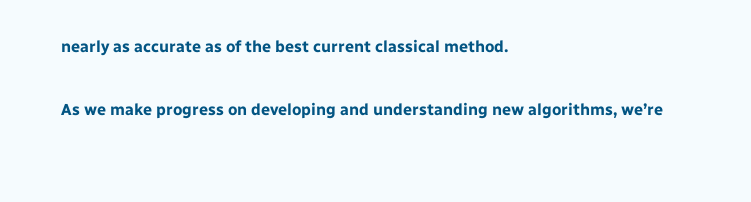nearly as accurate as of the best current classical method.

As we make progress on developing and understanding new algorithms, we’re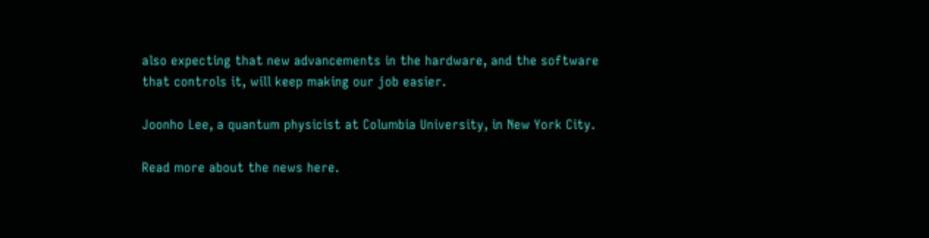also expecting that new advancements in the hardware, and the software that controls it, will keep making our job easier.

Joonho Lee, a quantum physicist at Columbia University, in New York City.

Read more about the news here.